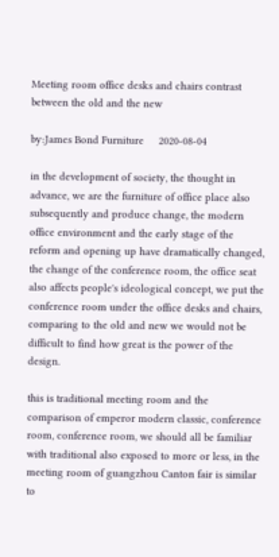Meeting room office desks and chairs contrast between the old and the new

by:James Bond Furniture     2020-08-04

in the development of society, the thought in advance, we are the furniture of office place also subsequently and produce change, the modern office environment and the early stage of the reform and opening up have dramatically changed, the change of the conference room, the office seat also affects people's ideological concept, we put the conference room under the office desks and chairs, comparing to the old and new we would not be difficult to find how great is the power of the design.

this is traditional meeting room and the comparison of emperor modern classic, conference room, conference room, we should all be familiar with traditional also exposed to more or less, in the meeting room of guangzhou Canton fair is similar to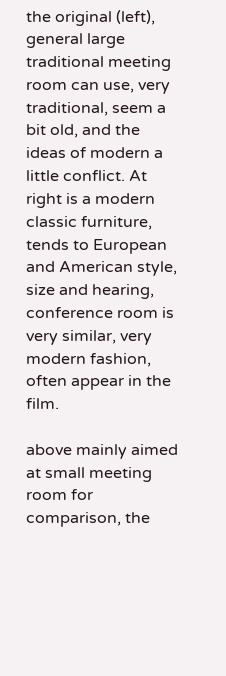the original (left), general large traditional meeting room can use, very traditional, seem a bit old, and the ideas of modern a little conflict. At right is a modern classic furniture, tends to European and American style, size and hearing, conference room is very similar, very modern fashion, often appear in the film.

above mainly aimed at small meeting room for comparison, the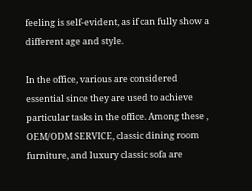feeling is self-evident, as if can fully show a different age and style.

In the office, various are considered essential since they are used to achieve particular tasks in the office. Among these , OEM/ODM SERVICE, classic dining room furniture, and luxury classic sofa are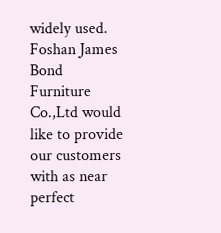widely used.
Foshan James Bond Furniture Co.,Ltd would like to provide our customers with as near perfect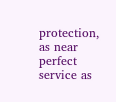protection, as near perfect service as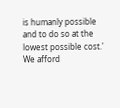is humanly possible and to do so at the lowest possible cost.'
We afford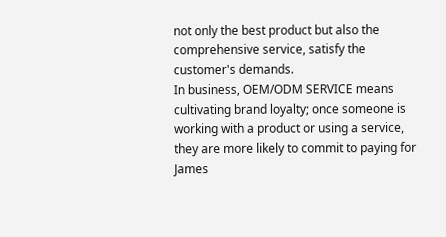not only the best product but also the comprehensive service, satisfy the customer's demands.
In business, OEM/ODM SERVICE means cultivating brand loyalty; once someone is working with a product or using a service, they are more likely to commit to paying for James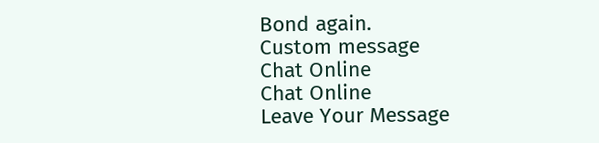Bond again.
Custom message
Chat Online
Chat Online
Leave Your Message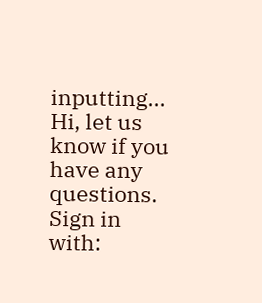inputting...
Hi, let us know if you have any questions.
Sign in with: